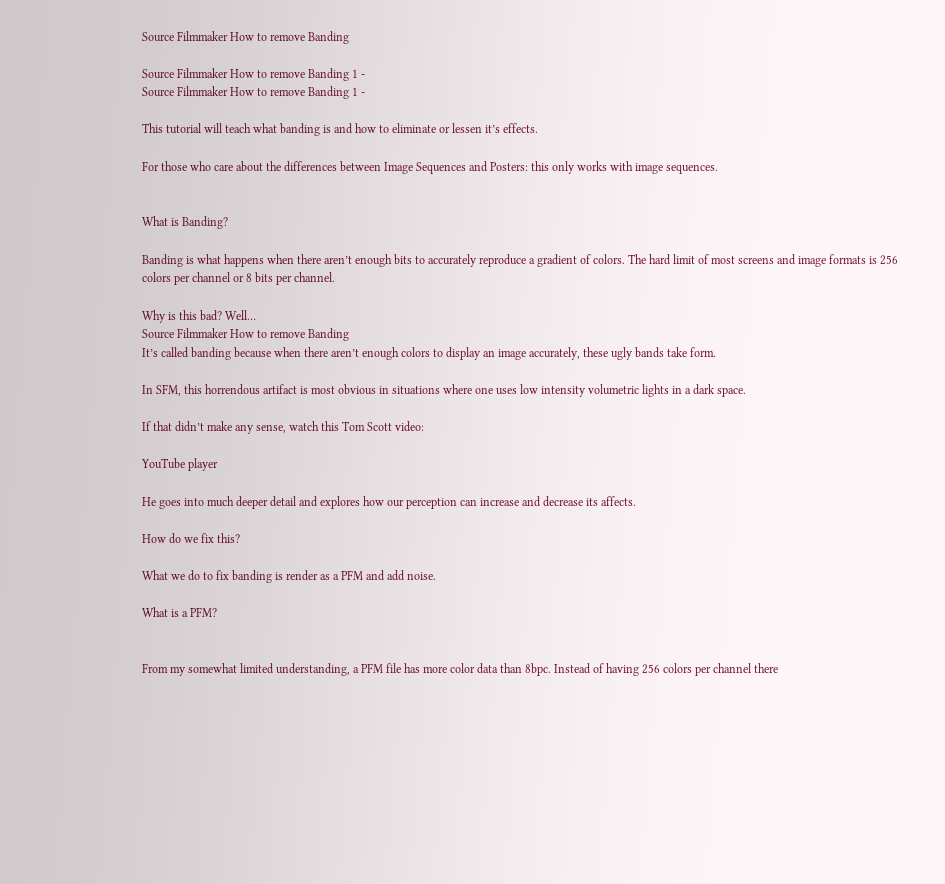Source Filmmaker How to remove Banding

Source Filmmaker How to remove Banding 1 -
Source Filmmaker How to remove Banding 1 -

This tutorial will teach what banding is and how to eliminate or lessen it’s effects.

For those who care about the differences between Image Sequences and Posters: this only works with image sequences.


What is Banding?

Banding is what happens when there aren’t enough bits to accurately reproduce a gradient of colors. The hard limit of most screens and image formats is 256 colors per channel or 8 bits per channel.

Why is this bad? Well…
Source Filmmaker How to remove Banding
It’s called banding because when there aren’t enough colors to display an image accurately, these ugly bands take form.

In SFM, this horrendous artifact is most obvious in situations where one uses low intensity volumetric lights in a dark space.

If that didn’t make any sense, watch this Tom Scott video:

YouTube player

He goes into much deeper detail and explores how our perception can increase and decrease its affects.

How do we fix this?

What we do to fix banding is render as a PFM and add noise.

What is a PFM?


From my somewhat limited understanding, a PFM file has more color data than 8bpc. Instead of having 256 colors per channel there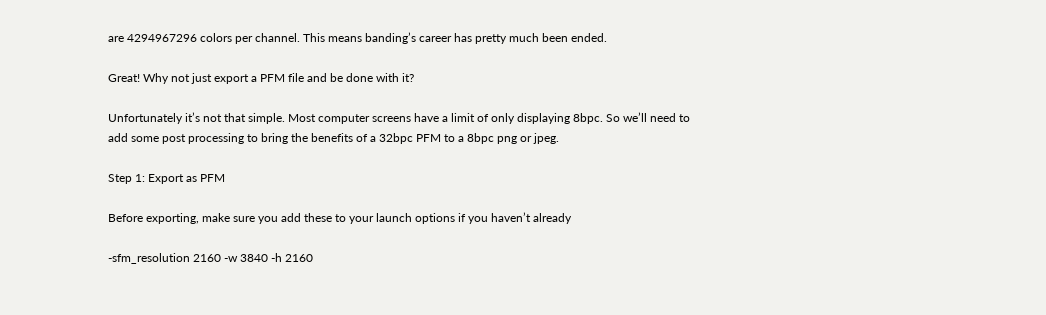are 4294967296 colors per channel. This means banding’s career has pretty much been ended.

Great! Why not just export a PFM file and be done with it?

Unfortunately it’s not that simple. Most computer screens have a limit of only displaying 8bpc. So we’ll need to add some post processing to bring the benefits of a 32bpc PFM to a 8bpc png or jpeg.

Step 1: Export as PFM

Before exporting, make sure you add these to your launch options if you haven’t already

-sfm_resolution 2160 -w 3840 -h 2160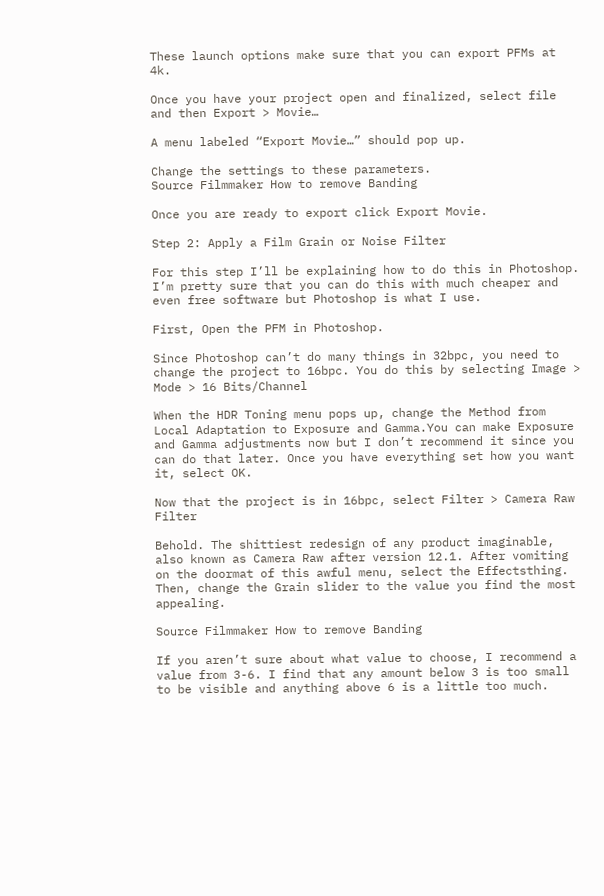These launch options make sure that you can export PFMs at 4k.

Once you have your project open and finalized, select file and then Export > Movie…

A menu labeled “Export Movie…” should pop up.

Change the settings to these parameters.
Source Filmmaker How to remove Banding

Once you are ready to export click Export Movie.

Step 2: Apply a Film Grain or Noise Filter

For this step I’ll be explaining how to do this in Photoshop. I’m pretty sure that you can do this with much cheaper and even free software but Photoshop is what I use.

First, Open the PFM in Photoshop.

Since Photoshop can’t do many things in 32bpc, you need to change the project to 16bpc. You do this by selecting Image > Mode > 16 Bits/Channel

When the HDR Toning menu pops up, change the Method from Local Adaptation to Exposure and Gamma.You can make Exposure and Gamma adjustments now but I don’t recommend it since you can do that later. Once you have everything set how you want it, select OK.

Now that the project is in 16bpc, select Filter > Camera Raw Filter

Behold. The shittiest redesign of any product imaginable, also known as Camera Raw after version 12.1. After vomiting on the doormat of this awful menu, select the Effectsthing. Then, change the Grain slider to the value you find the most appealing.

Source Filmmaker How to remove Banding

If you aren’t sure about what value to choose, I recommend a value from 3-6. I find that any amount below 3 is too small to be visible and anything above 6 is a little too much.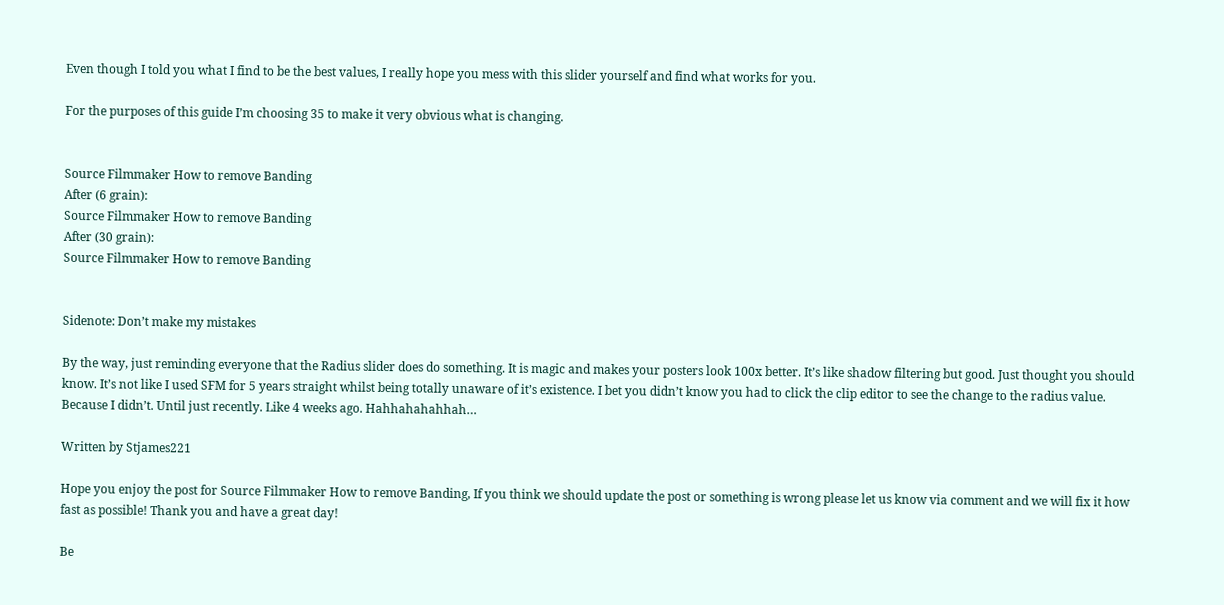Even though I told you what I find to be the best values, I really hope you mess with this slider yourself and find what works for you.

For the purposes of this guide I’m choosing 35 to make it very obvious what is changing.


Source Filmmaker How to remove Banding
After (6 grain):
Source Filmmaker How to remove Banding
After (30 grain):
Source Filmmaker How to remove Banding


Sidenote: Don’t make my mistakes

By the way, just reminding everyone that the Radius slider does do something. It is magic and makes your posters look 100x better. It’s like shadow filtering but good. Just thought you should know. It’s not like I used SFM for 5 years straight whilst being totally unaware of it’s existence. I bet you didn’t know you had to click the clip editor to see the change to the radius value. Because I didn’t. Until just recently. Like 4 weeks ago. Hahhahahahhah…

Written by Stjames221

Hope you enjoy the post for Source Filmmaker How to remove Banding, If you think we should update the post or something is wrong please let us know via comment and we will fix it how fast as possible! Thank you and have a great day!

Be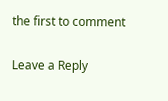the first to comment

Leave a Reply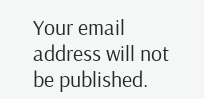Your email address will not be published.